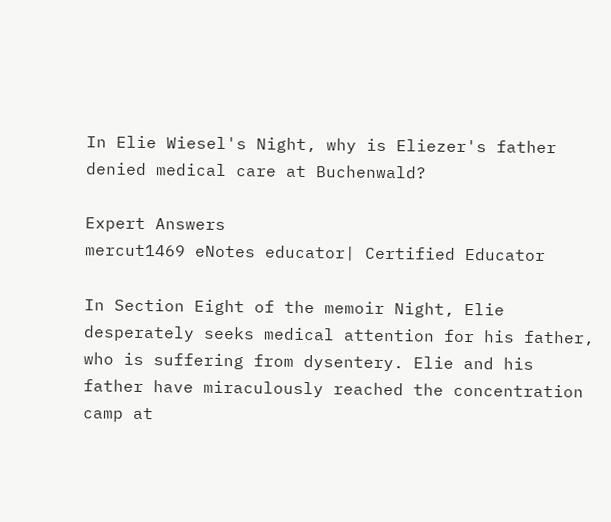In Elie Wiesel's Night, why is Eliezer's father denied medical care at Buchenwald?

Expert Answers
mercut1469 eNotes educator| Certified Educator

In Section Eight of the memoir Night, Elie desperately seeks medical attention for his father, who is suffering from dysentery. Elie and his father have miraculously reached the concentration camp at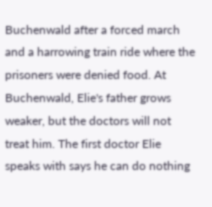Buchenwald after a forced march and a harrowing train ride where the prisoners were denied food. At Buchenwald, Elie's father grows weaker, but the doctors will not treat him. The first doctor Elie speaks with says he can do nothing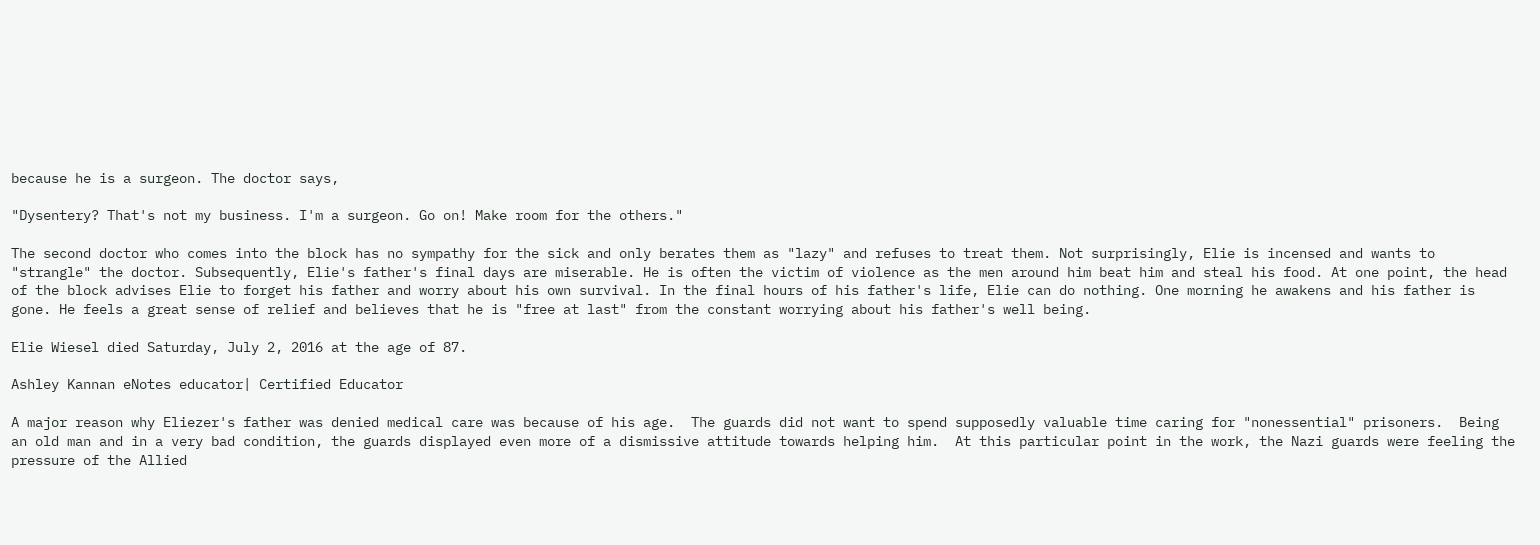because he is a surgeon. The doctor says,

"Dysentery? That's not my business. I'm a surgeon. Go on! Make room for the others."

The second doctor who comes into the block has no sympathy for the sick and only berates them as "lazy" and refuses to treat them. Not surprisingly, Elie is incensed and wants to "strangle" the doctor. Subsequently, Elie's father's final days are miserable. He is often the victim of violence as the men around him beat him and steal his food. At one point, the head of the block advises Elie to forget his father and worry about his own survival. In the final hours of his father's life, Elie can do nothing. One morning he awakens and his father is gone. He feels a great sense of relief and believes that he is "free at last" from the constant worrying about his father's well being.

Elie Wiesel died Saturday, July 2, 2016 at the age of 87.

Ashley Kannan eNotes educator| Certified Educator

A major reason why Eliezer's father was denied medical care was because of his age.  The guards did not want to spend supposedly valuable time caring for "nonessential" prisoners.  Being an old man and in a very bad condition, the guards displayed even more of a dismissive attitude towards helping him.  At this particular point in the work, the Nazi guards were feeling the pressure of the Allied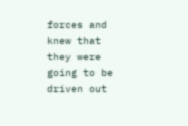forces and knew that they were going to be driven out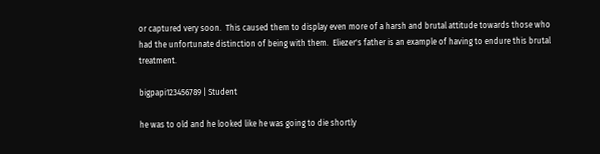or captured very soon.  This caused them to display even more of a harsh and brutal attitude towards those who had the unfortunate distinction of being with them.  Eliezer's father is an example of having to endure this brutal treatment.

bigpapi123456789 | Student

he was to old and he looked like he was going to die shortly